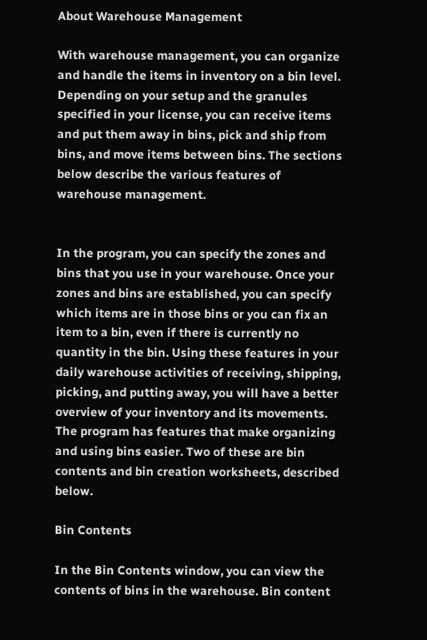About Warehouse Management

With warehouse management, you can organize and handle the items in inventory on a bin level. Depending on your setup and the granules specified in your license, you can receive items and put them away in bins, pick and ship from bins, and move items between bins. The sections below describe the various features of warehouse management.


In the program, you can specify the zones and bins that you use in your warehouse. Once your zones and bins are established, you can specify which items are in those bins or you can fix an item to a bin, even if there is currently no quantity in the bin. Using these features in your daily warehouse activities of receiving, shipping, picking, and putting away, you will have a better overview of your inventory and its movements. The program has features that make organizing and using bins easier. Two of these are bin contents and bin creation worksheets, described below.

Bin Contents

In the Bin Contents window, you can view the contents of bins in the warehouse. Bin content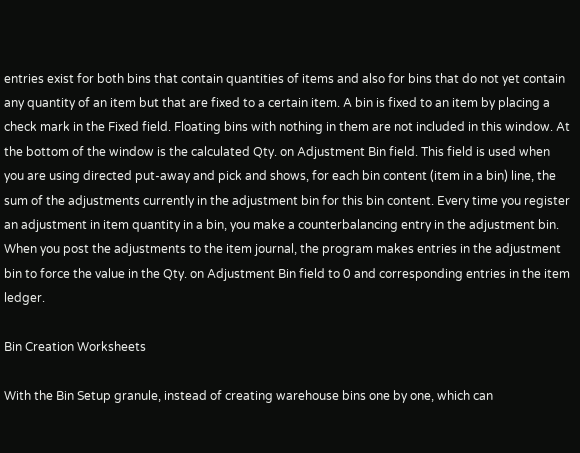entries exist for both bins that contain quantities of items and also for bins that do not yet contain any quantity of an item but that are fixed to a certain item. A bin is fixed to an item by placing a check mark in the Fixed field. Floating bins with nothing in them are not included in this window. At the bottom of the window is the calculated Qty. on Adjustment Bin field. This field is used when you are using directed put-away and pick and shows, for each bin content (item in a bin) line, the sum of the adjustments currently in the adjustment bin for this bin content. Every time you register an adjustment in item quantity in a bin, you make a counterbalancing entry in the adjustment bin. When you post the adjustments to the item journal, the program makes entries in the adjustment bin to force the value in the Qty. on Adjustment Bin field to 0 and corresponding entries in the item ledger.

Bin Creation Worksheets

With the Bin Setup granule, instead of creating warehouse bins one by one, which can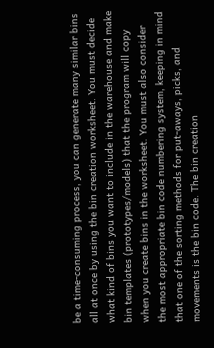be a time-consuming process, you can generate many similar bins all at once by using the bin creation worksheet. You must decide what kind of bins you want to include in the warehouse and make bin templates (prototypes/models) that the program will copy when you create bins in the worksheet. You must also consider the most appropriate bin code numbering system, keeping in mind that one of the sorting methods for put-aways, picks, and movements is the bin code. The bin creation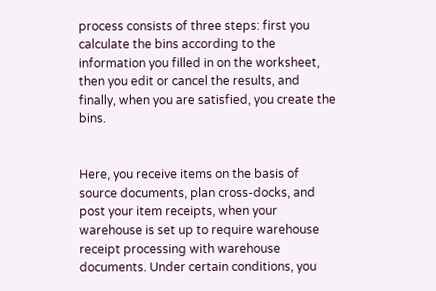process consists of three steps: first you calculate the bins according to the information you filled in on the worksheet, then you edit or cancel the results, and finally, when you are satisfied, you create the bins.


Here, you receive items on the basis of source documents, plan cross-docks, and post your item receipts, when your warehouse is set up to require warehouse receipt processing with warehouse documents. Under certain conditions, you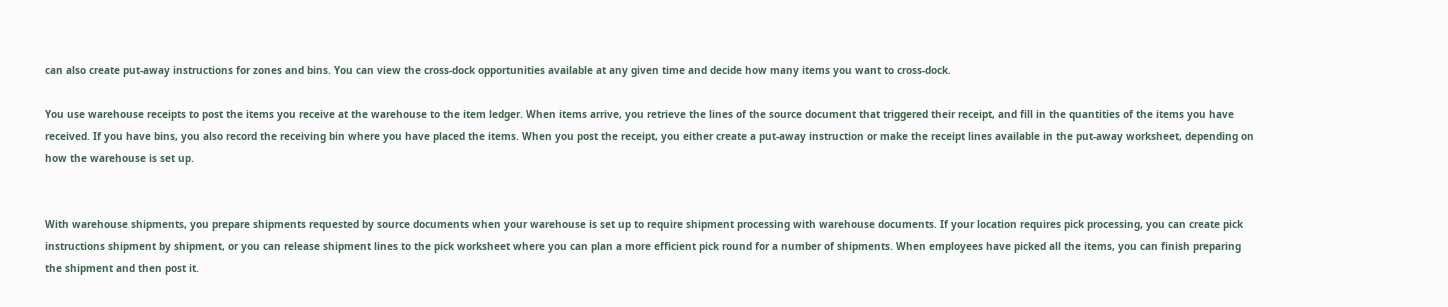can also create put-away instructions for zones and bins. You can view the cross-dock opportunities available at any given time and decide how many items you want to cross-dock.

You use warehouse receipts to post the items you receive at the warehouse to the item ledger. When items arrive, you retrieve the lines of the source document that triggered their receipt, and fill in the quantities of the items you have received. If you have bins, you also record the receiving bin where you have placed the items. When you post the receipt, you either create a put-away instruction or make the receipt lines available in the put-away worksheet, depending on how the warehouse is set up.


With warehouse shipments, you prepare shipments requested by source documents when your warehouse is set up to require shipment processing with warehouse documents. If your location requires pick processing, you can create pick instructions shipment by shipment, or you can release shipment lines to the pick worksheet where you can plan a more efficient pick round for a number of shipments. When employees have picked all the items, you can finish preparing the shipment and then post it.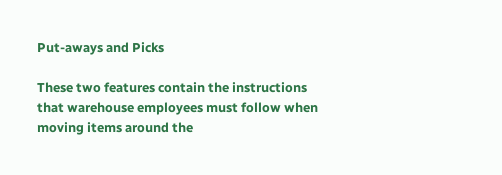Put-aways and Picks

These two features contain the instructions that warehouse employees must follow when moving items around the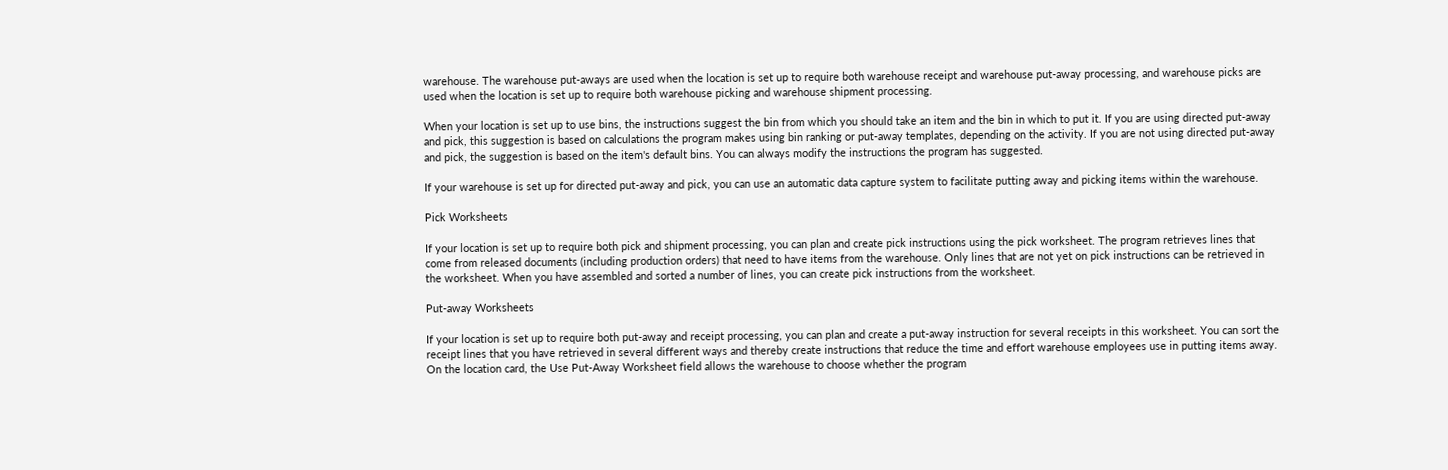warehouse. The warehouse put-aways are used when the location is set up to require both warehouse receipt and warehouse put-away processing, and warehouse picks are used when the location is set up to require both warehouse picking and warehouse shipment processing.

When your location is set up to use bins, the instructions suggest the bin from which you should take an item and the bin in which to put it. If you are using directed put-away and pick, this suggestion is based on calculations the program makes using bin ranking or put-away templates, depending on the activity. If you are not using directed put-away and pick, the suggestion is based on the item's default bins. You can always modify the instructions the program has suggested.

If your warehouse is set up for directed put-away and pick, you can use an automatic data capture system to facilitate putting away and picking items within the warehouse.

Pick Worksheets

If your location is set up to require both pick and shipment processing, you can plan and create pick instructions using the pick worksheet. The program retrieves lines that come from released documents (including production orders) that need to have items from the warehouse. Only lines that are not yet on pick instructions can be retrieved in the worksheet. When you have assembled and sorted a number of lines, you can create pick instructions from the worksheet.

Put-away Worksheets

If your location is set up to require both put-away and receipt processing, you can plan and create a put-away instruction for several receipts in this worksheet. You can sort the receipt lines that you have retrieved in several different ways and thereby create instructions that reduce the time and effort warehouse employees use in putting items away. On the location card, the Use Put-Away Worksheet field allows the warehouse to choose whether the program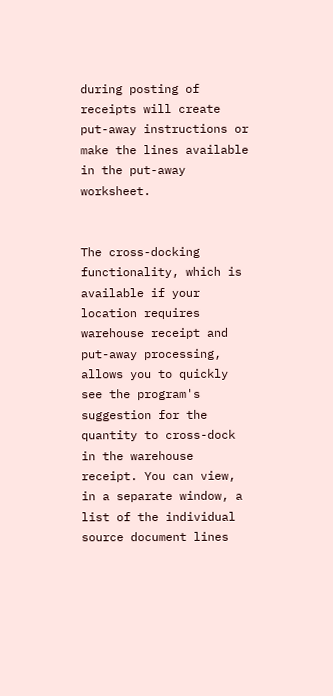during posting of receipts will create put-away instructions or make the lines available in the put-away worksheet.


The cross-docking functionality, which is available if your location requires warehouse receipt and put-away processing, allows you to quickly see the program's suggestion for the quantity to cross-dock in the warehouse receipt. You can view, in a separate window, a list of the individual source document lines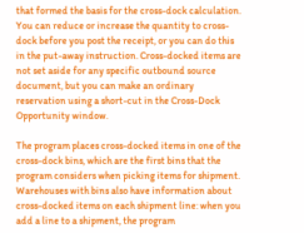that formed the basis for the cross-dock calculation. You can reduce or increase the quantity to cross-dock before you post the receipt, or you can do this in the put-away instruction. Cross-docked items are not set aside for any specific outbound source document, but you can make an ordinary reservation using a short-cut in the Cross-Dock Opportunity window.

The program places cross-docked items in one of the cross-dock bins, which are the first bins that the program considers when picking items for shipment. Warehouses with bins also have information about cross-docked items on each shipment line: when you add a line to a shipment, the program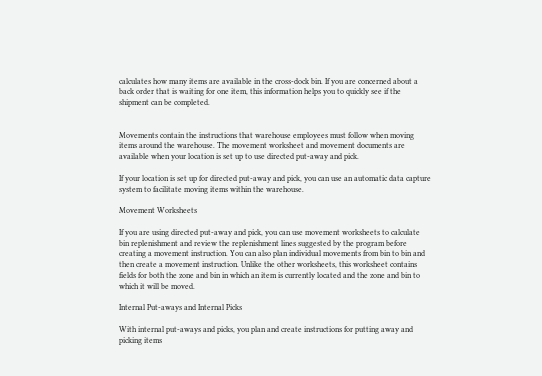calculates how many items are available in the cross-dock bin. If you are concerned about a back order that is waiting for one item, this information helps you to quickly see if the shipment can be completed.


Movements contain the instructions that warehouse employees must follow when moving items around the warehouse. The movement worksheet and movement documents are available when your location is set up to use directed put-away and pick.

If your location is set up for directed put-away and pick, you can use an automatic data capture system to facilitate moving items within the warehouse.

Movement Worksheets

If you are using directed put-away and pick, you can use movement worksheets to calculate bin replenishment and review the replenishment lines suggested by the program before creating a movement instruction. You can also plan individual movements from bin to bin and then create a movement instruction. Unlike the other worksheets, this worksheet contains fields for both the zone and bin in which an item is currently located and the zone and bin to which it will be moved.

Internal Put-aways and Internal Picks

With internal put-aways and picks, you plan and create instructions for putting away and picking items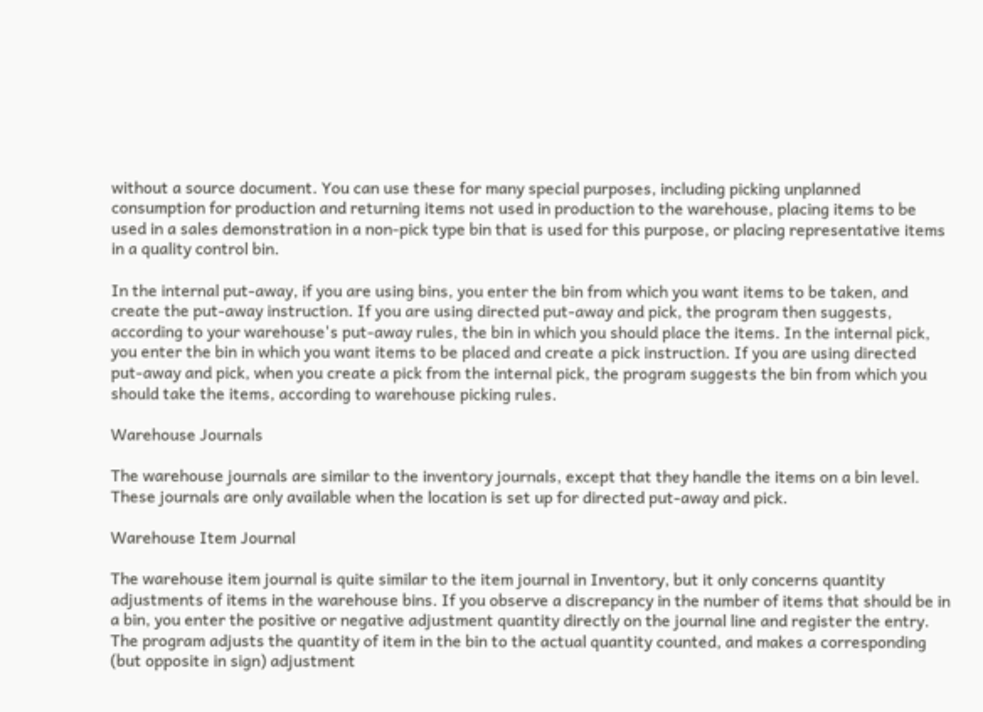without a source document. You can use these for many special purposes, including picking unplanned consumption for production and returning items not used in production to the warehouse, placing items to be used in a sales demonstration in a non-pick type bin that is used for this purpose, or placing representative items in a quality control bin.

In the internal put-away, if you are using bins, you enter the bin from which you want items to be taken, and create the put-away instruction. If you are using directed put-away and pick, the program then suggests, according to your warehouse's put-away rules, the bin in which you should place the items. In the internal pick, you enter the bin in which you want items to be placed and create a pick instruction. If you are using directed put-away and pick, when you create a pick from the internal pick, the program suggests the bin from which you should take the items, according to warehouse picking rules.

Warehouse Journals

The warehouse journals are similar to the inventory journals, except that they handle the items on a bin level. These journals are only available when the location is set up for directed put-away and pick.

Warehouse Item Journal

The warehouse item journal is quite similar to the item journal in Inventory, but it only concerns quantity adjustments of items in the warehouse bins. If you observe a discrepancy in the number of items that should be in a bin, you enter the positive or negative adjustment quantity directly on the journal line and register the entry. The program adjusts the quantity of item in the bin to the actual quantity counted, and makes a corresponding (but opposite in sign) adjustment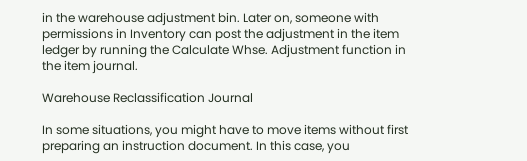in the warehouse adjustment bin. Later on, someone with permissions in Inventory can post the adjustment in the item ledger by running the Calculate Whse. Adjustment function in the item journal.

Warehouse Reclassification Journal

In some situations, you might have to move items without first preparing an instruction document. In this case, you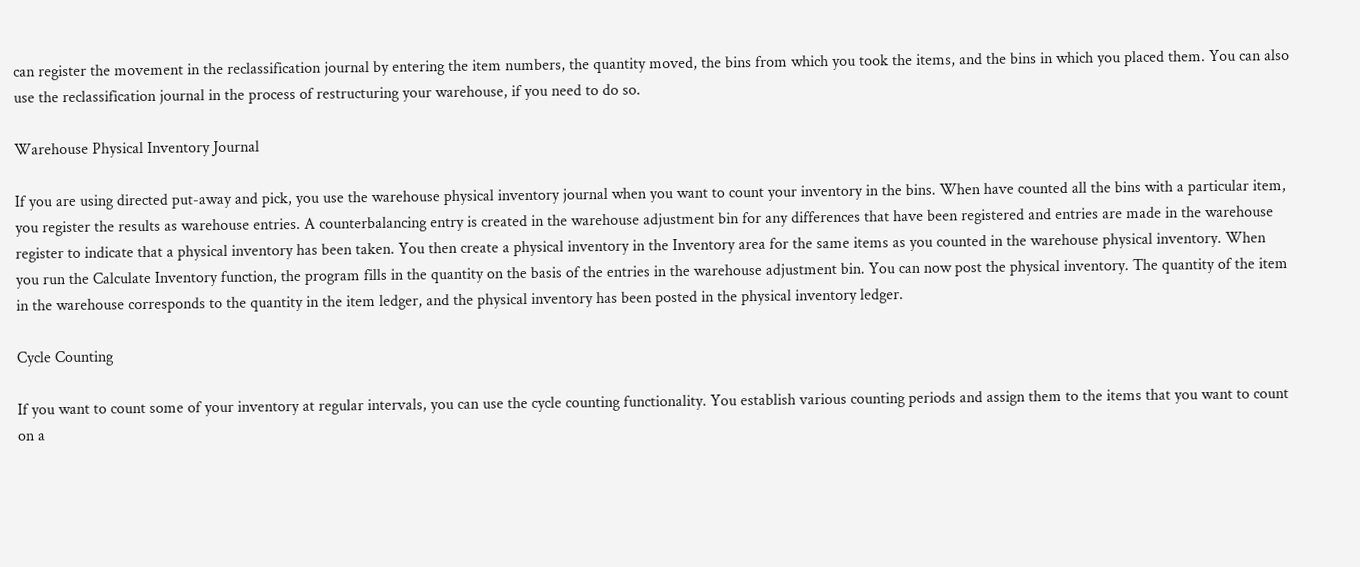can register the movement in the reclassification journal by entering the item numbers, the quantity moved, the bins from which you took the items, and the bins in which you placed them. You can also use the reclassification journal in the process of restructuring your warehouse, if you need to do so.

Warehouse Physical Inventory Journal

If you are using directed put-away and pick, you use the warehouse physical inventory journal when you want to count your inventory in the bins. When have counted all the bins with a particular item, you register the results as warehouse entries. A counterbalancing entry is created in the warehouse adjustment bin for any differences that have been registered and entries are made in the warehouse register to indicate that a physical inventory has been taken. You then create a physical inventory in the Inventory area for the same items as you counted in the warehouse physical inventory. When you run the Calculate Inventory function, the program fills in the quantity on the basis of the entries in the warehouse adjustment bin. You can now post the physical inventory. The quantity of the item in the warehouse corresponds to the quantity in the item ledger, and the physical inventory has been posted in the physical inventory ledger.

Cycle Counting

If you want to count some of your inventory at regular intervals, you can use the cycle counting functionality. You establish various counting periods and assign them to the items that you want to count on a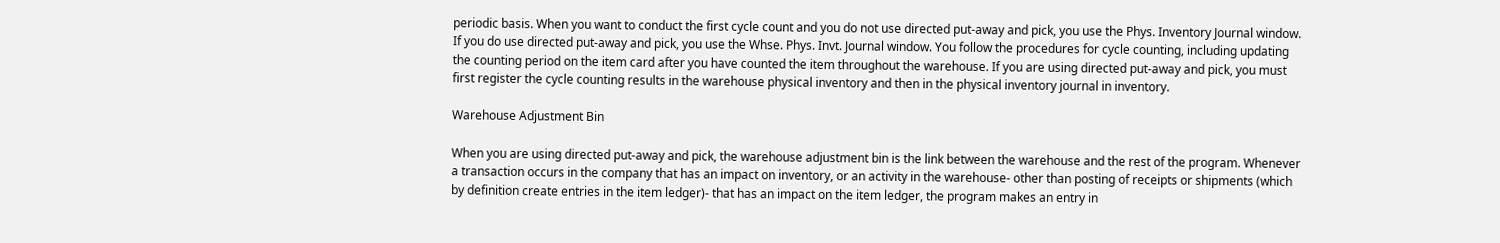periodic basis. When you want to conduct the first cycle count and you do not use directed put-away and pick, you use the Phys. Inventory Journal window. If you do use directed put-away and pick, you use the Whse. Phys. Invt. Journal window. You follow the procedures for cycle counting, including updating the counting period on the item card after you have counted the item throughout the warehouse. If you are using directed put-away and pick, you must first register the cycle counting results in the warehouse physical inventory and then in the physical inventory journal in inventory.

Warehouse Adjustment Bin

When you are using directed put-away and pick, the warehouse adjustment bin is the link between the warehouse and the rest of the program. Whenever a transaction occurs in the company that has an impact on inventory, or an activity in the warehouse- other than posting of receipts or shipments (which by definition create entries in the item ledger)- that has an impact on the item ledger, the program makes an entry in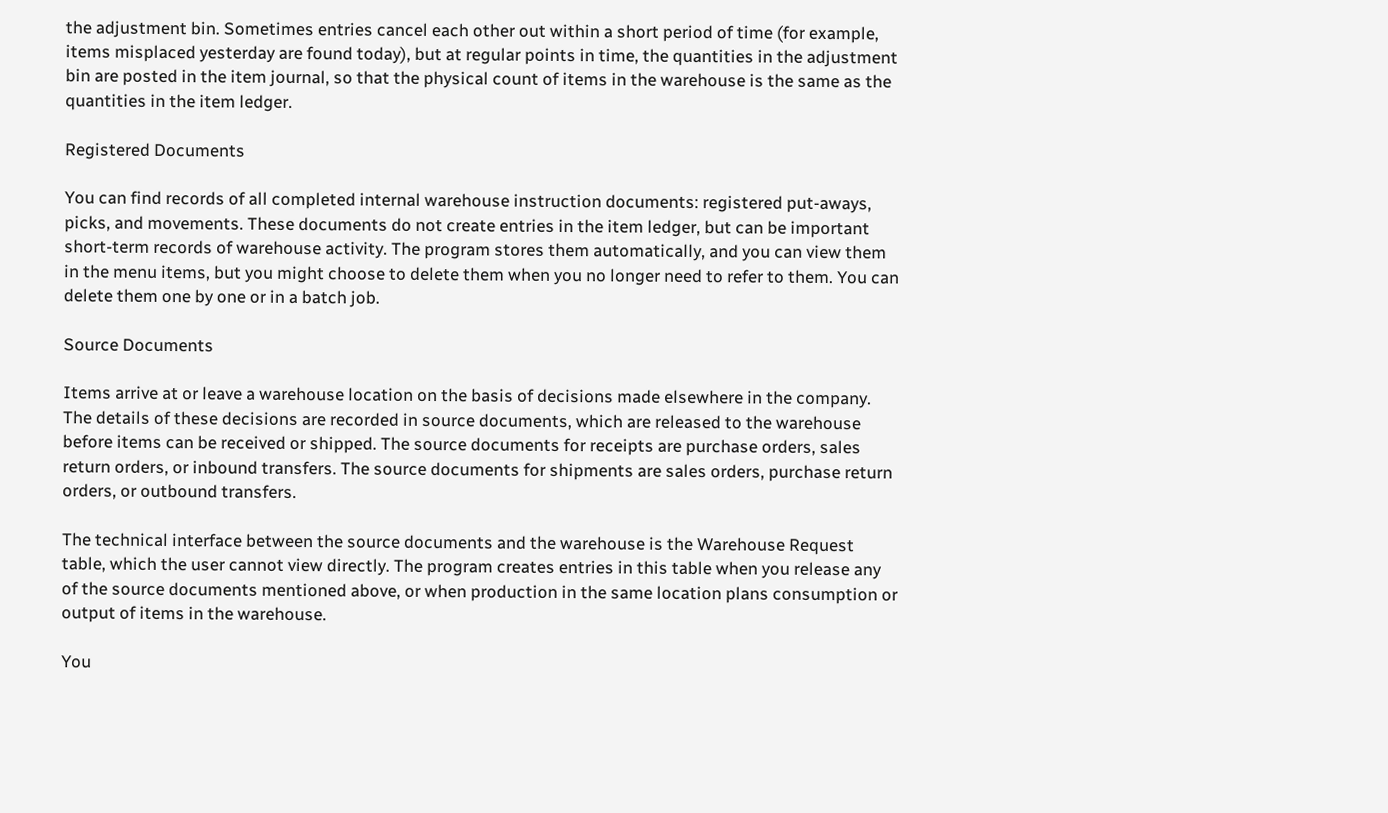the adjustment bin. Sometimes entries cancel each other out within a short period of time (for example, items misplaced yesterday are found today), but at regular points in time, the quantities in the adjustment bin are posted in the item journal, so that the physical count of items in the warehouse is the same as the quantities in the item ledger.

Registered Documents

You can find records of all completed internal warehouse instruction documents: registered put-aways, picks, and movements. These documents do not create entries in the item ledger, but can be important short-term records of warehouse activity. The program stores them automatically, and you can view them in the menu items, but you might choose to delete them when you no longer need to refer to them. You can delete them one by one or in a batch job.

Source Documents

Items arrive at or leave a warehouse location on the basis of decisions made elsewhere in the company. The details of these decisions are recorded in source documents, which are released to the warehouse before items can be received or shipped. The source documents for receipts are purchase orders, sales return orders, or inbound transfers. The source documents for shipments are sales orders, purchase return orders, or outbound transfers.

The technical interface between the source documents and the warehouse is the Warehouse Request table, which the user cannot view directly. The program creates entries in this table when you release any of the source documents mentioned above, or when production in the same location plans consumption or output of items in the warehouse.

You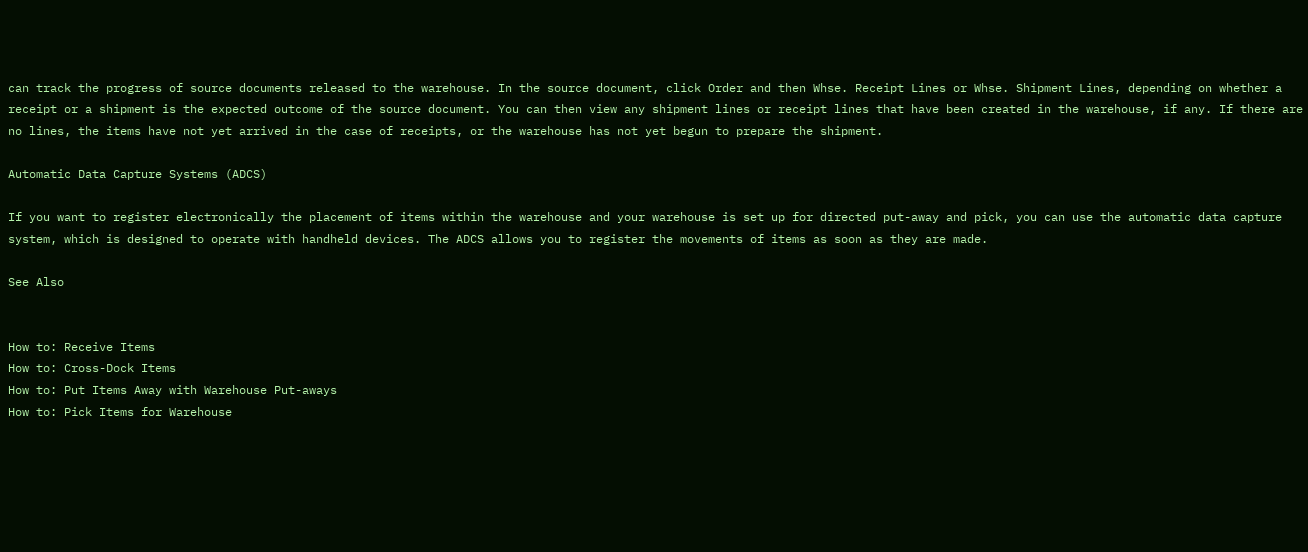can track the progress of source documents released to the warehouse. In the source document, click Order and then Whse. Receipt Lines or Whse. Shipment Lines, depending on whether a receipt or a shipment is the expected outcome of the source document. You can then view any shipment lines or receipt lines that have been created in the warehouse, if any. If there are no lines, the items have not yet arrived in the case of receipts, or the warehouse has not yet begun to prepare the shipment.

Automatic Data Capture Systems (ADCS)

If you want to register electronically the placement of items within the warehouse and your warehouse is set up for directed put-away and pick, you can use the automatic data capture system, which is designed to operate with handheld devices. The ADCS allows you to register the movements of items as soon as they are made.

See Also


How to: Receive Items
How to: Cross-Dock Items
How to: Put Items Away with Warehouse Put-aways
How to: Pick Items for Warehouse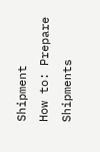Shipment
How to: Prepare Shipments